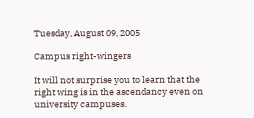Tuesday, August 09, 2005

Campus right-wingers

It will not surprise you to learn that the right wing is in the ascendancy even on university campuses.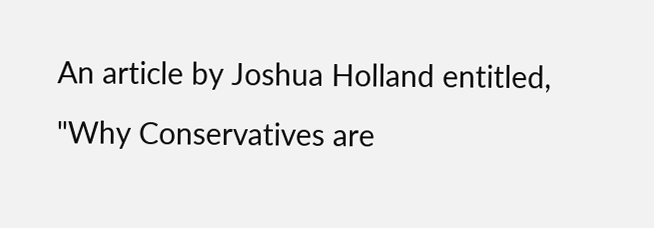An article by Joshua Holland entitled, "Why Conservatives are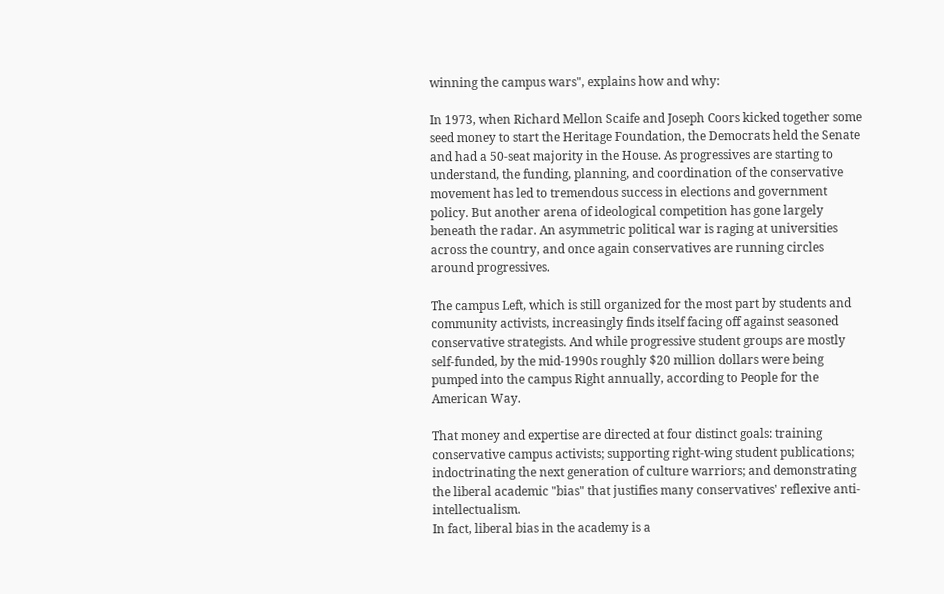winning the campus wars", explains how and why:

In 1973, when Richard Mellon Scaife and Joseph Coors kicked together some seed money to start the Heritage Foundation, the Democrats held the Senate and had a 50-seat majority in the House. As progressives are starting to understand, the funding, planning, and coordination of the conservative movement has led to tremendous success in elections and government policy. But another arena of ideological competition has gone largely beneath the radar. An asymmetric political war is raging at universities across the country, and once again conservatives are running circles around progressives.

The campus Left, which is still organized for the most part by students and community activists, increasingly finds itself facing off against seasoned conservative strategists. And while progressive student groups are mostly self-funded, by the mid-1990s roughly $20 million dollars were being pumped into the campus Right annually, according to People for the American Way.

That money and expertise are directed at four distinct goals: training conservative campus activists; supporting right-wing student publications; indoctrinating the next generation of culture warriors; and demonstrating the liberal academic "bias" that justifies many conservatives' reflexive anti-intellectualism.
In fact, liberal bias in the academy is a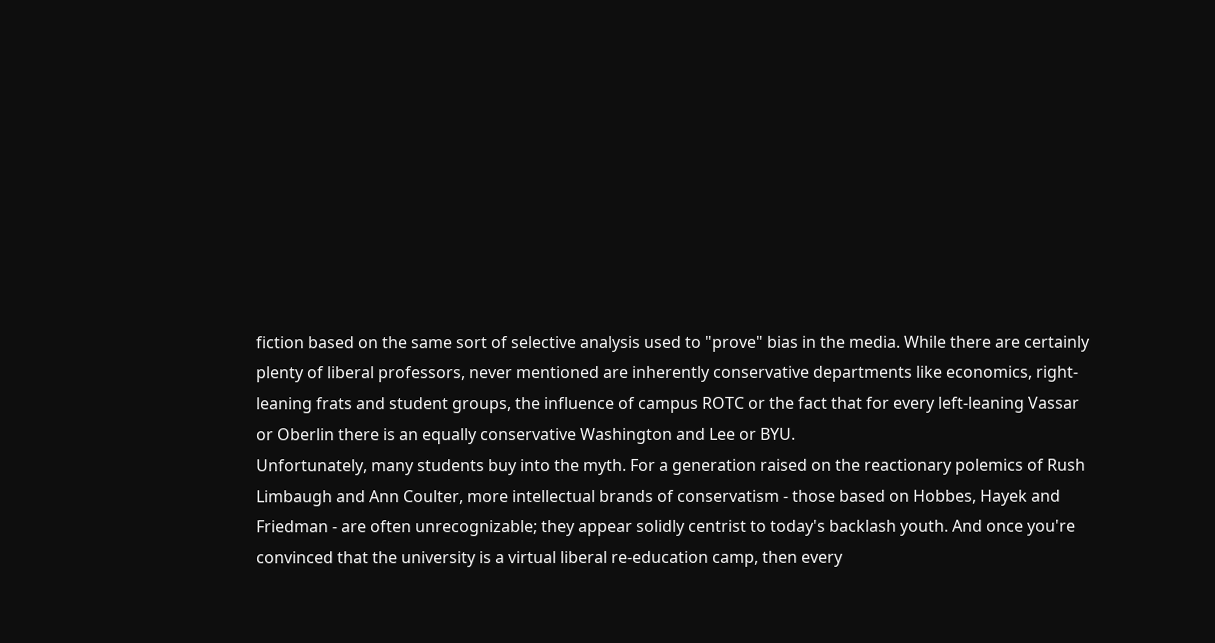fiction based on the same sort of selective analysis used to "prove" bias in the media. While there are certainly plenty of liberal professors, never mentioned are inherently conservative departments like economics, right-leaning frats and student groups, the influence of campus ROTC or the fact that for every left-leaning Vassar or Oberlin there is an equally conservative Washington and Lee or BYU.
Unfortunately, many students buy into the myth. For a generation raised on the reactionary polemics of Rush Limbaugh and Ann Coulter, more intellectual brands of conservatism - those based on Hobbes, Hayek and Friedman - are often unrecognizable; they appear solidly centrist to today's backlash youth. And once you're convinced that the university is a virtual liberal re-education camp, then every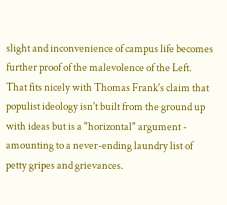slight and inconvenience of campus life becomes further proof of the malevolence of the Left. That fits nicely with Thomas Frank's claim that populist ideology isn't built from the ground up with ideas but is a "horizontal" argument - amounting to a never-ending laundry list of petty gripes and grievances.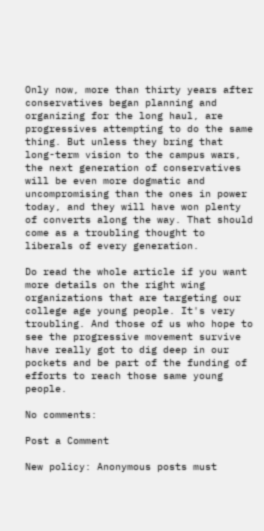Only now, more than thirty years after conservatives began planning and organizing for the long haul, are progressives attempting to do the same thing. But unless they bring that long-term vision to the campus wars, the next generation of conservatives will be even more dogmatic and uncompromising than the ones in power today, and they will have won plenty of converts along the way. That should come as a troubling thought to liberals of every generation.

Do read the whole article if you want more details on the right wing organizations that are targeting our college age young people. It's very troubling. And those of us who hope to see the progressive movement survive have really got to dig deep in our pockets and be part of the funding of efforts to reach those same young people.

No comments:

Post a Comment

New policy: Anonymous posts must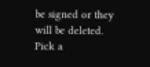be signed or they will be deleted. Pick a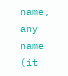name, any name (it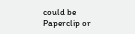could be Paperclip or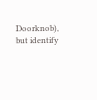Doorknob), but identify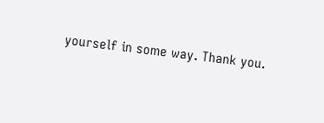yourself in some way. Thank you.